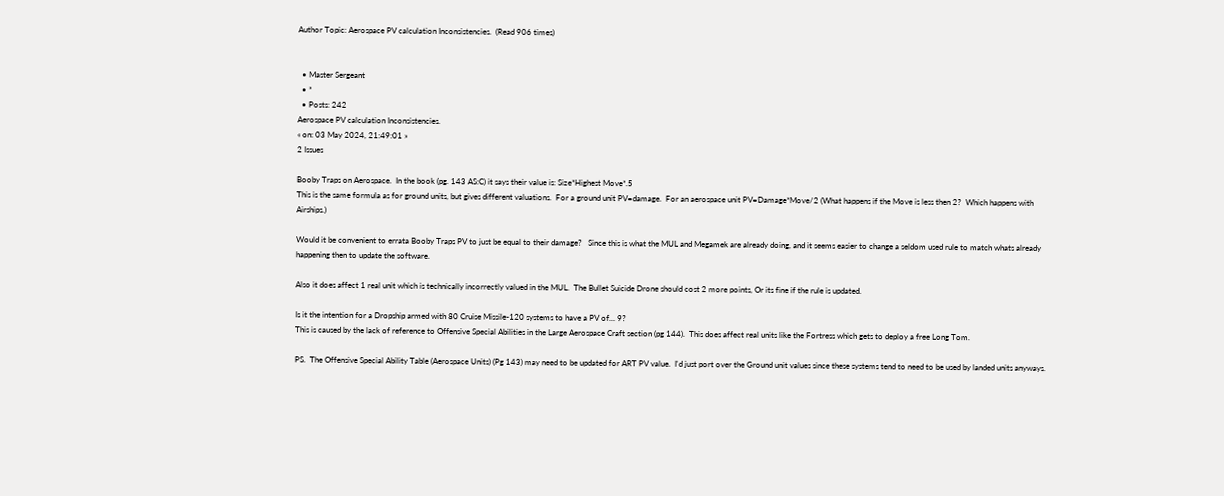Author Topic: Aerospace PV calculation Inconsistencies.  (Read 906 times)


  • Master Sergeant
  • *
  • Posts: 242
Aerospace PV calculation Inconsistencies.
« on: 03 May 2024, 21:49:01 »
2 Issues

Booby Traps on Aerospace.  In the book (pg. 143 AS:C) it says their value is: Size*Highest Move*.5
This is the same formula as for ground units, but gives different valuations.  For a ground unit PV=damage.  For an aerospace unit PV=Damage*Move/2 (What happens if the Move is less then 2?  Which happens with Airships.)

Would it be convenient to errata Booby Traps PV to just be equal to their damage?   Since this is what the MUL and Megamek are already doing, and it seems easier to change a seldom used rule to match whats already happening then to update the software.

Also it does affect 1 real unit which is technically incorrectly valued in the MUL.  The Bullet Suicide Drone should cost 2 more points, Or its fine if the rule is updated.

Is it the intention for a Dropship armed with 80 Cruise Missile-120 systems to have a PV of... 9?
This is caused by the lack of reference to Offensive Special Abilities in the Large Aerospace Craft section (pg 144).  This does affect real units like the Fortress which gets to deploy a free Long Tom.

PS.  The Offensive Special Ability Table (Aerospace Units) (Pg 143) may need to be updated for ART PV value.  I'd just port over the Ground unit values since these systems tend to need to be used by landed units anyways.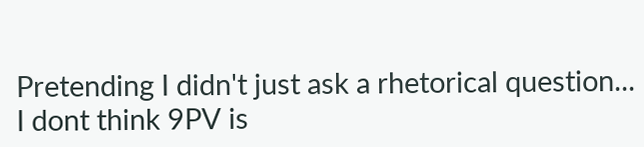Pretending I didn't just ask a rhetorical question...  I dont think 9PV is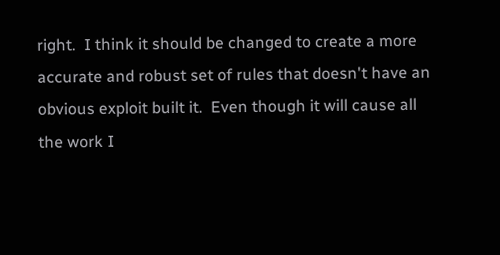right.  I think it should be changed to create a more accurate and robust set of rules that doesn't have an obvious exploit built it.  Even though it will cause all the work I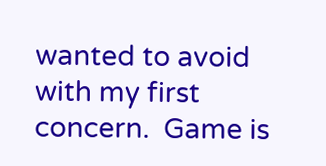wanted to avoid with my first concern.  Game is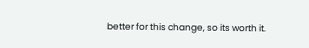better for this change, so its worth it.